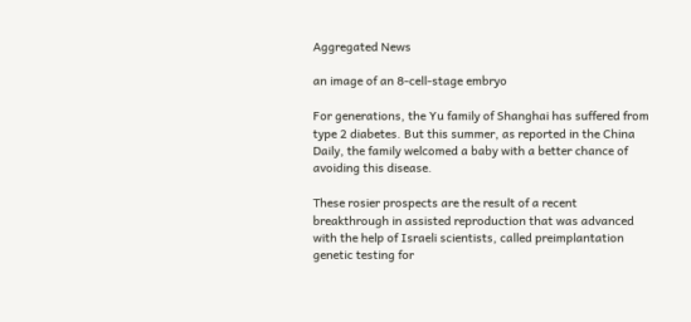Aggregated News

an image of an 8-cell-stage embryo

For generations, the Yu family of Shanghai has suffered from type 2 diabetes. But this summer, as reported in the China Daily, the family welcomed a baby with a better chance of avoiding this disease.

These rosier prospects are the result of a recent breakthrough in assisted reproduction that was advanced with the help of Israeli scientists, called preimplantation genetic testing for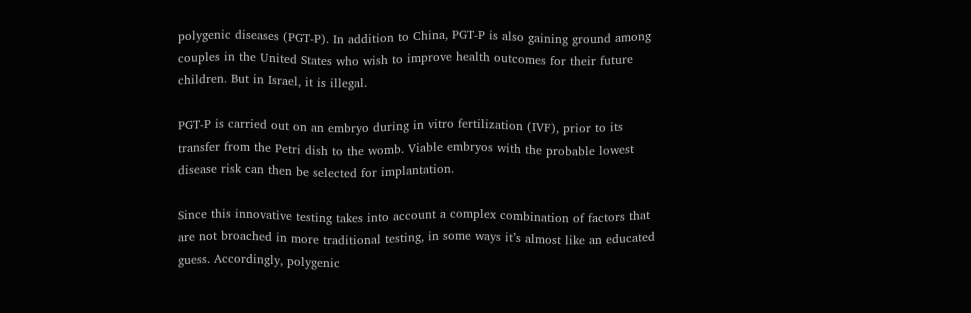polygenic diseases (PGT-P). In addition to China, PGT-P is also gaining ground among couples in the United States who wish to improve health outcomes for their future children. But in Israel, it is illegal.

PGT-P is carried out on an embryo during in vitro fertilization (IVF), prior to its transfer from the Petri dish to the womb. Viable embryos with the probable lowest disease risk can then be selected for implantation.

Since this innovative testing takes into account a complex combination of factors that are not broached in more traditional testing, in some ways it’s almost like an educated guess. Accordingly, polygenic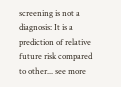screening is not a diagnosis: It is a prediction of relative future risk compared to other... see more